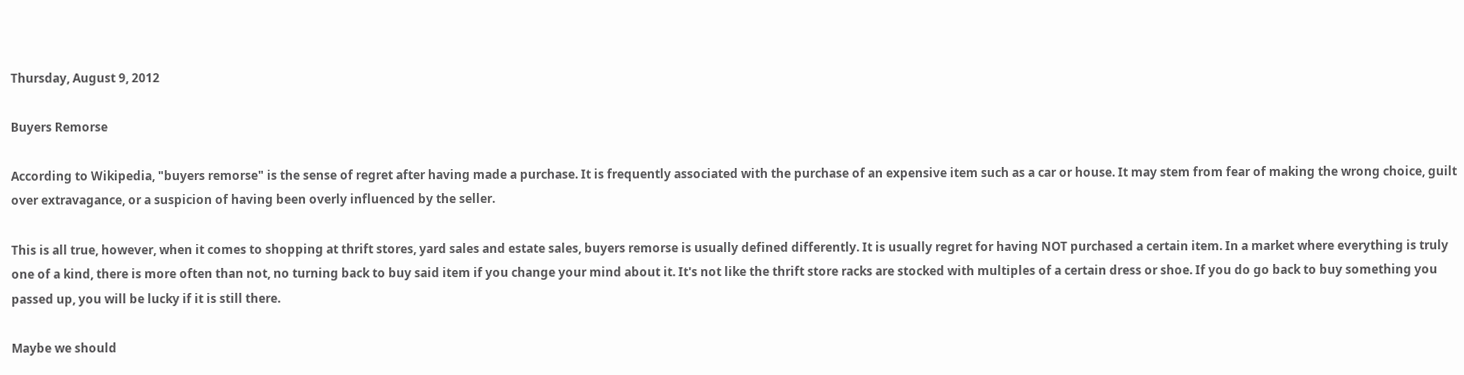Thursday, August 9, 2012

Buyers Remorse

According to Wikipedia, "buyers remorse" is the sense of regret after having made a purchase. It is frequently associated with the purchase of an expensive item such as a car or house. It may stem from fear of making the wrong choice, guilt over extravagance, or a suspicion of having been overly influenced by the seller.

This is all true, however, when it comes to shopping at thrift stores, yard sales and estate sales, buyers remorse is usually defined differently. It is usually regret for having NOT purchased a certain item. In a market where everything is truly one of a kind, there is more often than not, no turning back to buy said item if you change your mind about it. It's not like the thrift store racks are stocked with multiples of a certain dress or shoe. If you do go back to buy something you passed up, you will be lucky if it is still there.

Maybe we should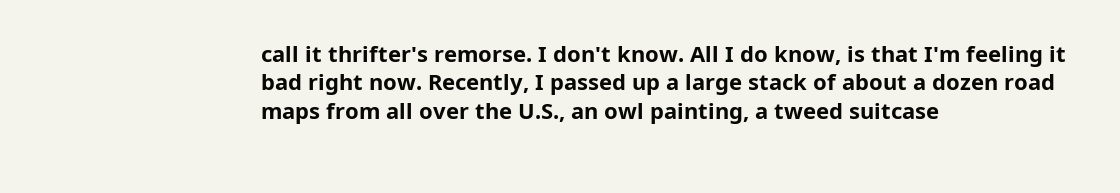call it thrifter's remorse. I don't know. All I do know, is that I'm feeling it bad right now. Recently, I passed up a large stack of about a dozen road maps from all over the U.S., an owl painting, a tweed suitcase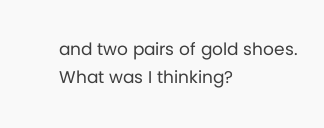and two pairs of gold shoes. What was I thinking?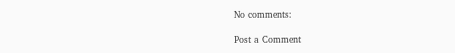No comments:

Post a Comment